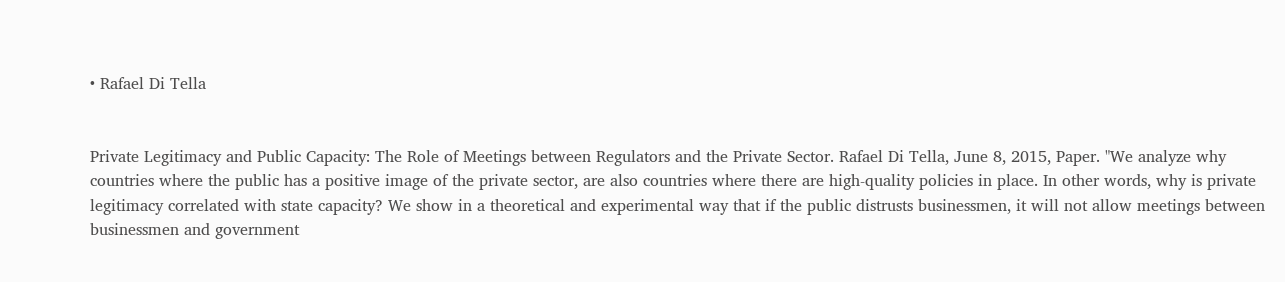• Rafael Di Tella


Private Legitimacy and Public Capacity: The Role of Meetings between Regulators and the Private Sector. Rafael Di Tella, June 8, 2015, Paper. "We analyze why countries where the public has a positive image of the private sector, are also countries where there are high-quality policies in place. In other words, why is private legitimacy correlated with state capacity? We show in a theoretical and experimental way that if the public distrusts businessmen, it will not allow meetings between businessmen and government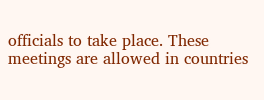officials to take place. These meetings are allowed in countries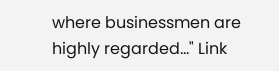where businessmen are highly regarded..." Link